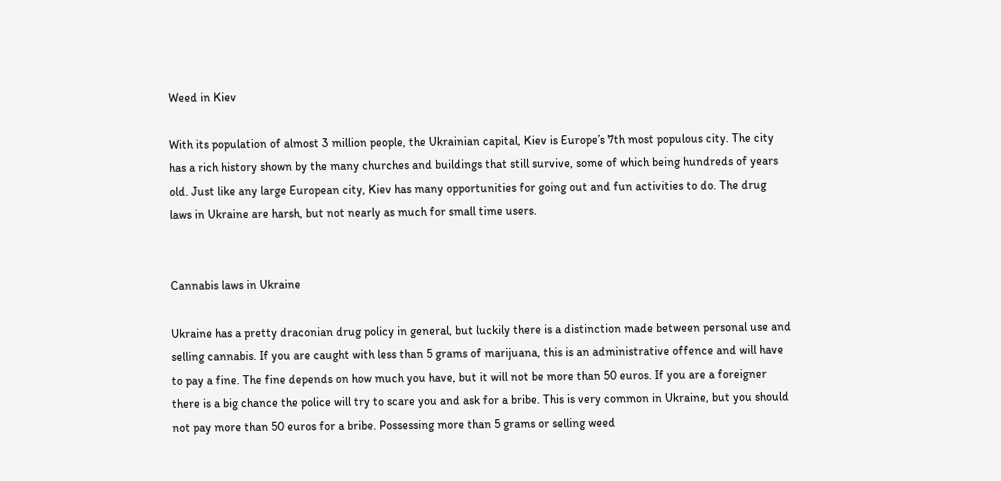Weed in Kiev

With its population of almost 3 million people, the Ukrainian capital, Kiev is Europe’s 7th most populous city. The city has a rich history shown by the many churches and buildings that still survive, some of which being hundreds of years old. Just like any large European city, Kiev has many opportunities for going out and fun activities to do. The drug laws in Ukraine are harsh, but not nearly as much for small time users.


Cannabis laws in Ukraine

Ukraine has a pretty draconian drug policy in general, but luckily there is a distinction made between personal use and selling cannabis. If you are caught with less than 5 grams of marijuana, this is an administrative offence and will have to pay a fine. The fine depends on how much you have, but it will not be more than 50 euros. If you are a foreigner there is a big chance the police will try to scare you and ask for a bribe. This is very common in Ukraine, but you should not pay more than 50 euros for a bribe. Possessing more than 5 grams or selling weed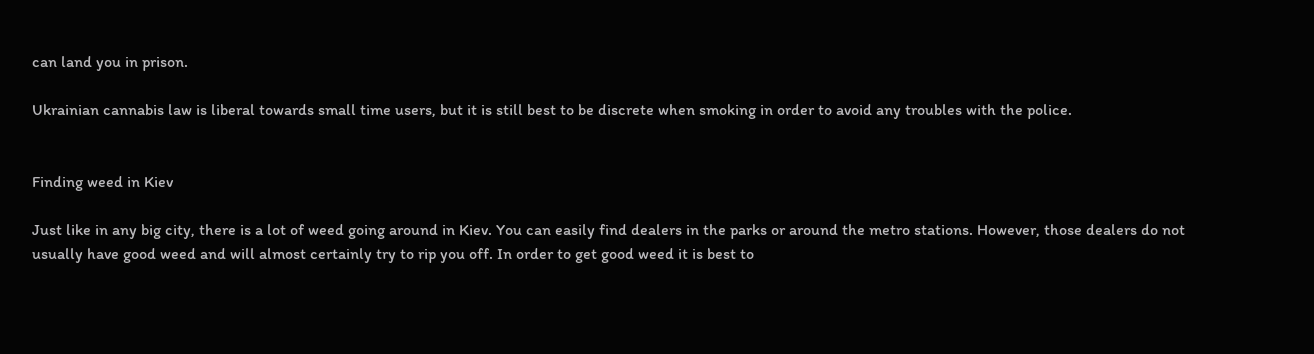can land you in prison.

Ukrainian cannabis law is liberal towards small time users, but it is still best to be discrete when smoking in order to avoid any troubles with the police.


Finding weed in Kiev

Just like in any big city, there is a lot of weed going around in Kiev. You can easily find dealers in the parks or around the metro stations. However, those dealers do not usually have good weed and will almost certainly try to rip you off. In order to get good weed it is best to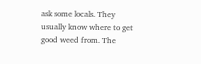ask some locals. They usually know where to get good weed from. The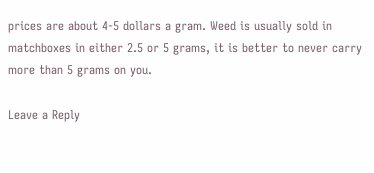prices are about 4-5 dollars a gram. Weed is usually sold in matchboxes in either 2.5 or 5 grams, it is better to never carry more than 5 grams on you.

Leave a Reply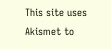This site uses Akismet to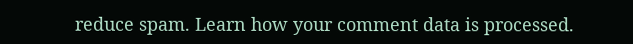reduce spam. Learn how your comment data is processed.